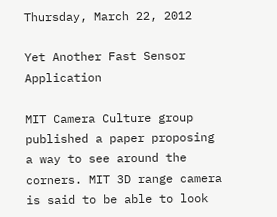Thursday, March 22, 2012

Yet Another Fast Sensor Application

MIT Camera Culture group published a paper proposing a way to see around the corners. MIT 3D range camera is said to be able to look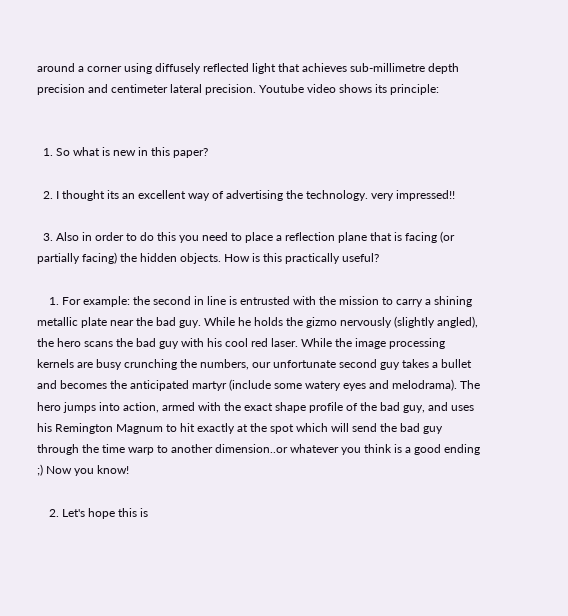around a corner using diffusely reflected light that achieves sub-millimetre depth precision and centimeter lateral precision. Youtube video shows its principle:


  1. So what is new in this paper?

  2. I thought its an excellent way of advertising the technology. very impressed!!

  3. Also in order to do this you need to place a reflection plane that is facing (or partially facing) the hidden objects. How is this practically useful?

    1. For example: the second in line is entrusted with the mission to carry a shining metallic plate near the bad guy. While he holds the gizmo nervously (slightly angled), the hero scans the bad guy with his cool red laser. While the image processing kernels are busy crunching the numbers, our unfortunate second guy takes a bullet and becomes the anticipated martyr (include some watery eyes and melodrama). The hero jumps into action, armed with the exact shape profile of the bad guy, and uses his Remington Magnum to hit exactly at the spot which will send the bad guy through the time warp to another dimension..or whatever you think is a good ending ;) Now you know!

    2. Let's hope this is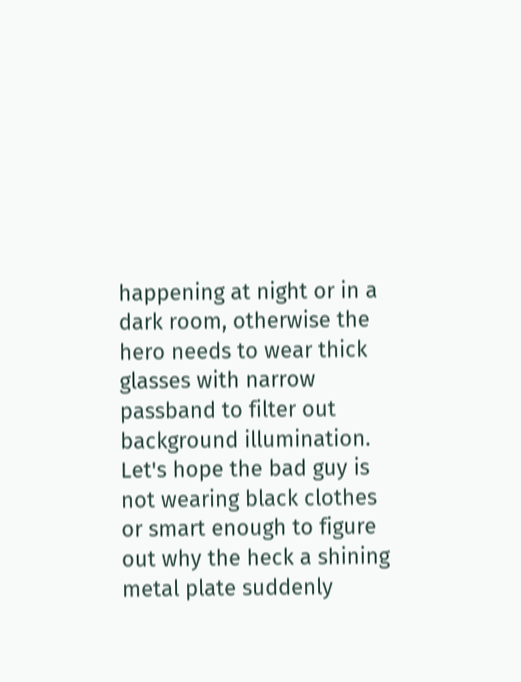happening at night or in a dark room, otherwise the hero needs to wear thick glasses with narrow passband to filter out background illumination. Let's hope the bad guy is not wearing black clothes or smart enough to figure out why the heck a shining metal plate suddenly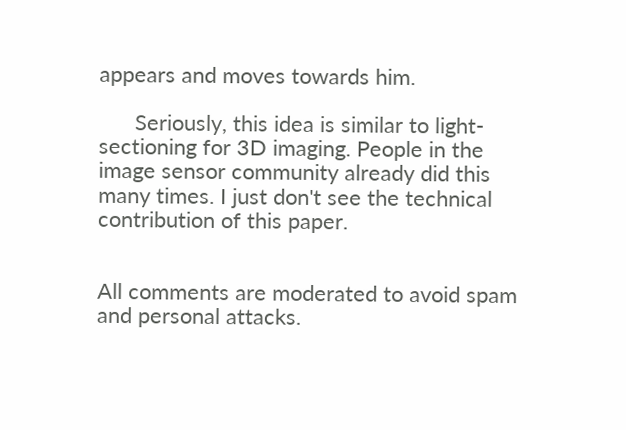appears and moves towards him.

      Seriously, this idea is similar to light-sectioning for 3D imaging. People in the image sensor community already did this many times. I just don't see the technical contribution of this paper.


All comments are moderated to avoid spam and personal attacks.